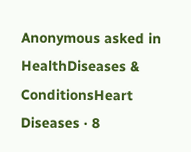Anonymous asked in HealthDiseases & ConditionsHeart Diseases · 8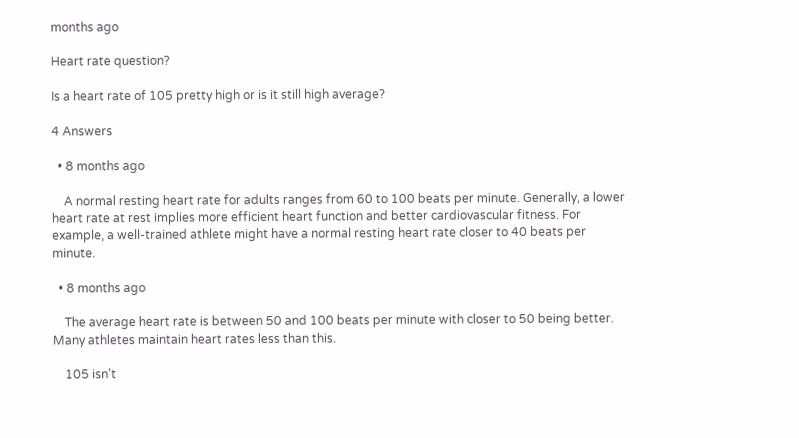months ago

Heart rate question?

Is a heart rate of 105 pretty high or is it still high average?

4 Answers

  • 8 months ago

    A normal resting heart rate for adults ranges from 60 to 100 beats per minute. Generally, a lower heart rate at rest implies more efficient heart function and better cardiovascular fitness. For example, a well-trained athlete might have a normal resting heart rate closer to 40 beats per minute.

  • 8 months ago

    The average heart rate is between 50 and 100 beats per minute with closer to 50 being better. Many athletes maintain heart rates less than this.

    105 isn't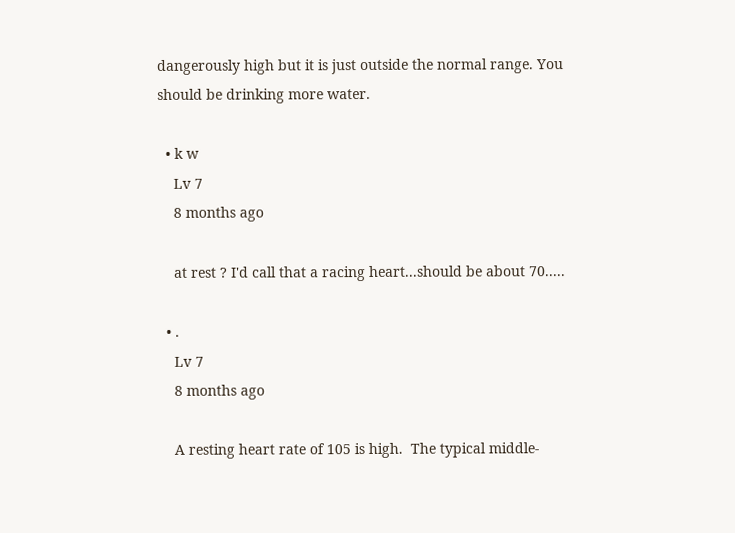dangerously high but it is just outside the normal range. You should be drinking more water.

  • k w
    Lv 7
    8 months ago

    at rest ? I'd call that a racing heart...should be about 70.....

  • .
    Lv 7
    8 months ago

    A resting heart rate of 105 is high.  The typical middle-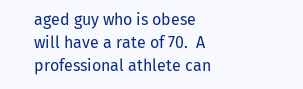aged guy who is obese will have a rate of 70.  A professional athlete can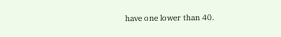have one lower than 40.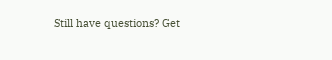Still have questions? Get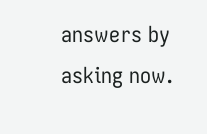answers by asking now.